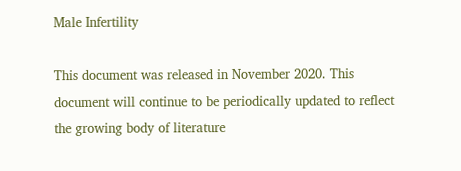Male Infertility

This document was released in November 2020. This document will continue to be periodically updated to reflect the growing body of literature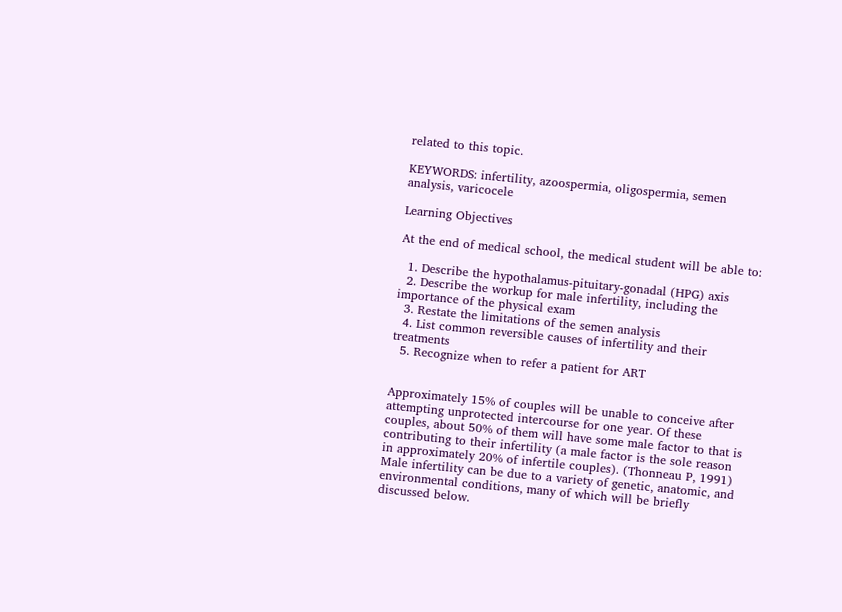related to this topic.

KEYWORDS: infertility, azoospermia, oligospermia, semen analysis, varicocele

Learning Objectives

At the end of medical school, the medical student will be able to:

  1. Describe the hypothalamus-pituitary-gonadal (HPG) axis
  2. Describe the workup for male infertility, including the importance of the physical exam
  3. Restate the limitations of the semen analysis
  4. List common reversible causes of infertility and their treatments
  5. Recognize when to refer a patient for ART


Approximately 15% of couples will be unable to conceive after attempting unprotected intercourse for one year. Of these couples, about 50% of them will have some male factor to that is contributing to their infertility (a male factor is the sole reason in approximately 20% of infertile couples). (Thonneau P, 1991) Male infertility can be due to a variety of genetic, anatomic, and environmental conditions, many of which will be briefly discussed below.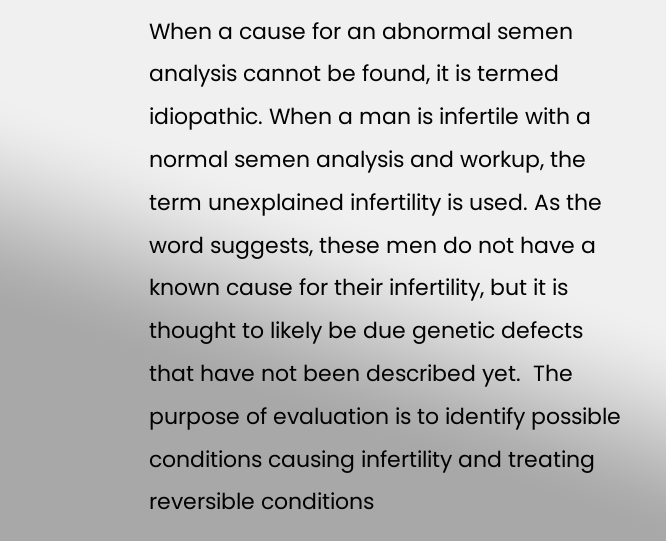When a cause for an abnormal semen analysis cannot be found, it is termed idiopathic. When a man is infertile with a normal semen analysis and workup, the term unexplained infertility is used. As the word suggests, these men do not have a known cause for their infertility, but it is thought to likely be due genetic defects that have not been described yet.  The purpose of evaluation is to identify possible conditions causing infertility and treating reversible conditions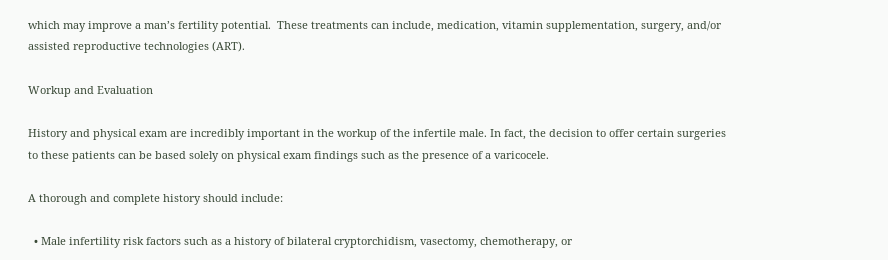which may improve a man’s fertility potential.  These treatments can include, medication, vitamin supplementation, surgery, and/or assisted reproductive technologies (ART).

Workup and Evaluation

History and physical exam are incredibly important in the workup of the infertile male. In fact, the decision to offer certain surgeries to these patients can be based solely on physical exam findings such as the presence of a varicocele.

A thorough and complete history should include:

  • Male infertility risk factors such as a history of bilateral cryptorchidism, vasectomy, chemotherapy, or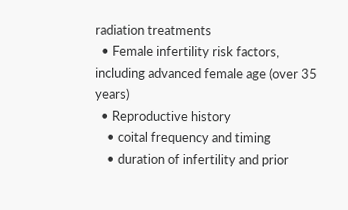radiation treatments
  • Female infertility risk factors, including advanced female age (over 35 years)
  • Reproductive history
    • coital frequency and timing
    • duration of infertility and prior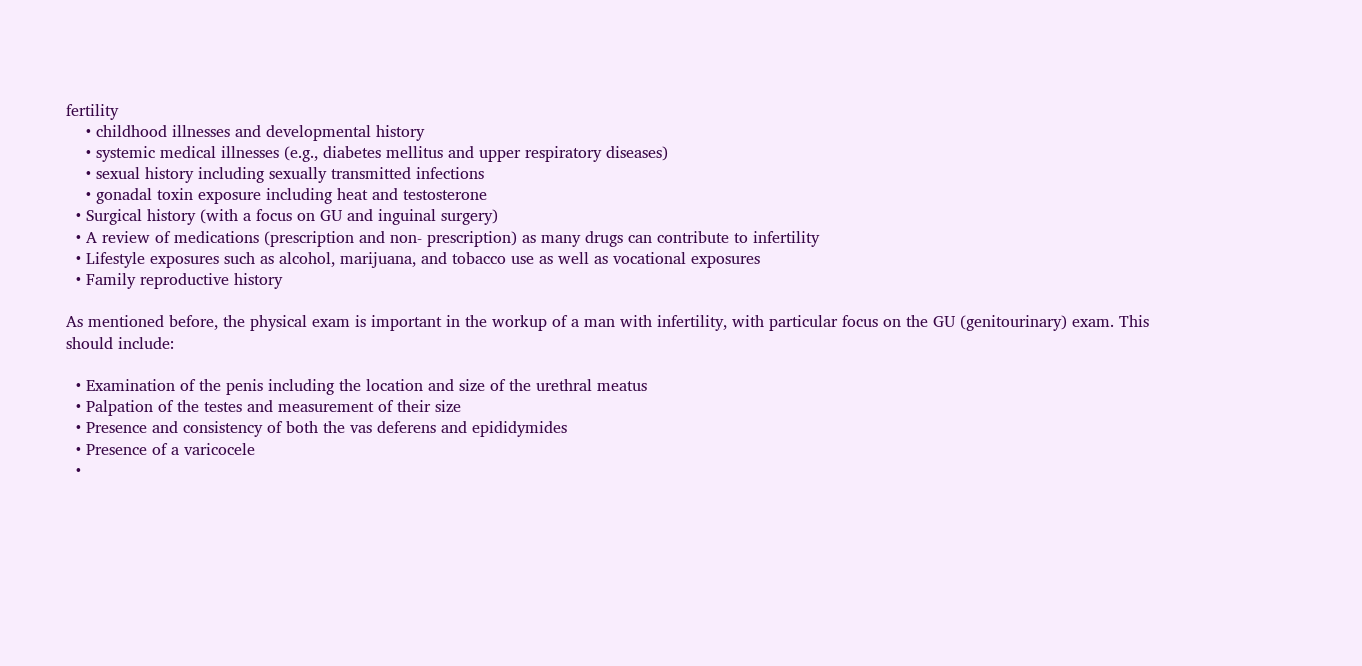fertility
    • childhood illnesses and developmental history
    • systemic medical illnesses (e.g., diabetes mellitus and upper respiratory diseases)
    • sexual history including sexually transmitted infections
    • gonadal toxin exposure including heat and testosterone
  • Surgical history (with a focus on GU and inguinal surgery)
  • A review of medications (prescription and non- prescription) as many drugs can contribute to infertility
  • Lifestyle exposures such as alcohol, marijuana, and tobacco use as well as vocational exposures
  • Family reproductive history

As mentioned before, the physical exam is important in the workup of a man with infertility, with particular focus on the GU (genitourinary) exam. This should include:

  • Examination of the penis including the location and size of the urethral meatus
  • Palpation of the testes and measurement of their size
  • Presence and consistency of both the vas deferens and epididymides
  • Presence of a varicocele
  •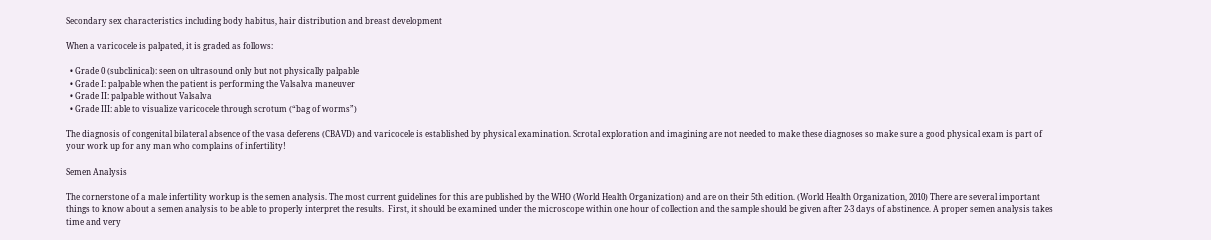Secondary sex characteristics including body habitus, hair distribution and breast development

When a varicocele is palpated, it is graded as follows:

  • Grade 0 (subclinical): seen on ultrasound only but not physically palpable
  • Grade I: palpable when the patient is performing the Valsalva maneuver
  • Grade II: palpable without Valsalva
  • Grade III: able to visualize varicocele through scrotum (“bag of worms”)

The diagnosis of congenital bilateral absence of the vasa deferens (CBAVD) and varicocele is established by physical examination. Scrotal exploration and imagining are not needed to make these diagnoses so make sure a good physical exam is part of your work up for any man who complains of infertility!

Semen Analysis

The cornerstone of a male infertility workup is the semen analysis. The most current guidelines for this are published by the WHO (World Health Organization) and are on their 5th edition. (World Health Organization, 2010) There are several important things to know about a semen analysis to be able to properly interpret the results.  First, it should be examined under the microscope within one hour of collection and the sample should be given after 2-3 days of abstinence. A proper semen analysis takes time and very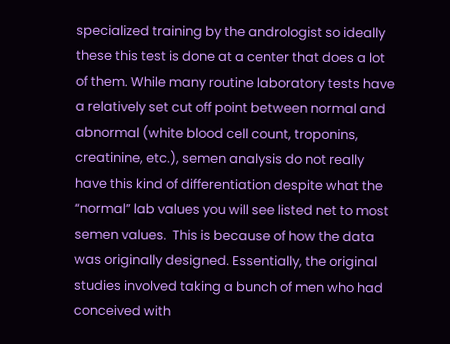specialized training by the andrologist so ideally these this test is done at a center that does a lot of them. While many routine laboratory tests have a relatively set cut off point between normal and abnormal (white blood cell count, troponins, creatinine, etc.), semen analysis do not really have this kind of differentiation despite what the “normal” lab values you will see listed net to most semen values.  This is because of how the data was originally designed. Essentially, the original studies involved taking a bunch of men who had conceived with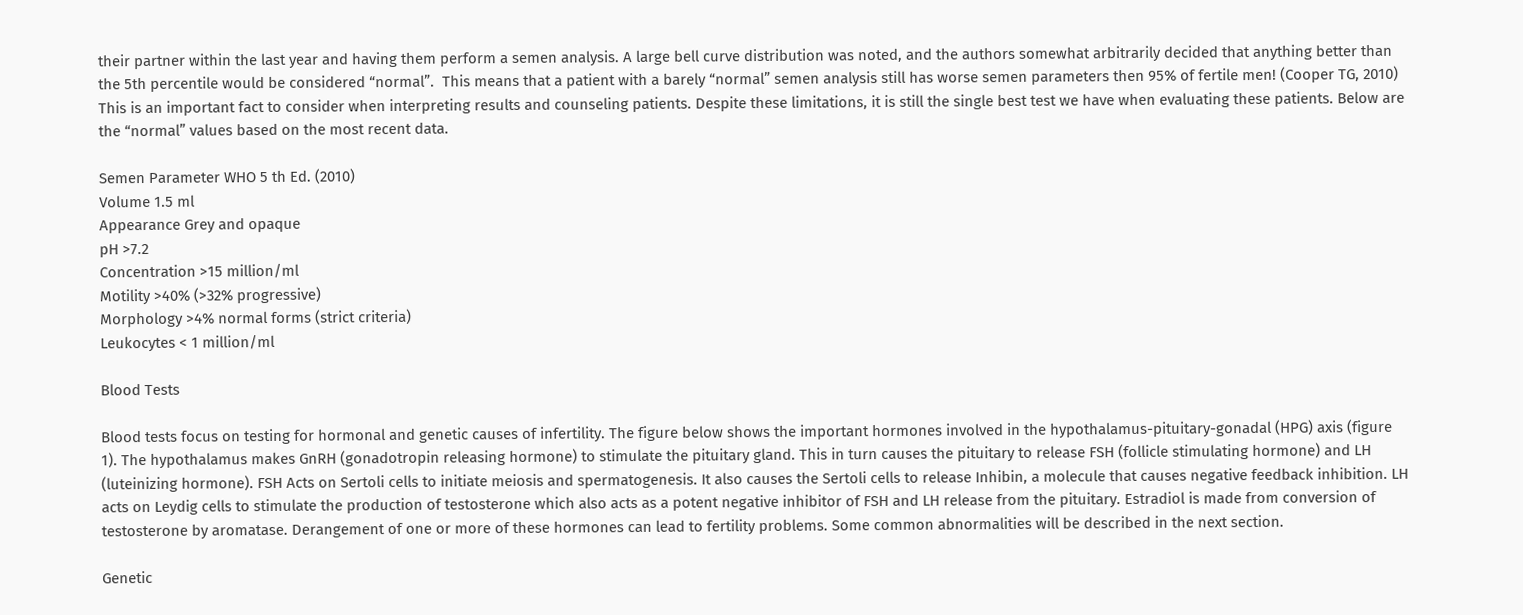their partner within the last year and having them perform a semen analysis. A large bell curve distribution was noted, and the authors somewhat arbitrarily decided that anything better than the 5th percentile would be considered “normal”.  This means that a patient with a barely “normal” semen analysis still has worse semen parameters then 95% of fertile men! (Cooper TG, 2010)  This is an important fact to consider when interpreting results and counseling patients. Despite these limitations, it is still the single best test we have when evaluating these patients. Below are the “normal” values based on the most recent data.

Semen Parameter WHO 5 th Ed. (2010)
Volume 1.5 ml
Appearance Grey and opaque
pH >7.2
Concentration >15 million/ml
Motility >40% (>32% progressive)
Morphology >4% normal forms (strict criteria)
Leukocytes < 1 million/ml

Blood Tests

Blood tests focus on testing for hormonal and genetic causes of infertility. The figure below shows the important hormones involved in the hypothalamus-pituitary-gonadal (HPG) axis (figure 1). The hypothalamus makes GnRH (gonadotropin releasing hormone) to stimulate the pituitary gland. This in turn causes the pituitary to release FSH (follicle stimulating hormone) and LH (luteinizing hormone). FSH Acts on Sertoli cells to initiate meiosis and spermatogenesis. It also causes the Sertoli cells to release Inhibin, a molecule that causes negative feedback inhibition. LH acts on Leydig cells to stimulate the production of testosterone which also acts as a potent negative inhibitor of FSH and LH release from the pituitary. Estradiol is made from conversion of testosterone by aromatase. Derangement of one or more of these hormones can lead to fertility problems. Some common abnormalities will be described in the next section.

Genetic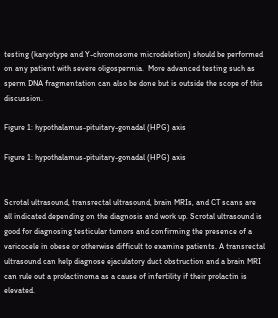testing (karyotype and Y-chromosome microdeletion) should be performed on any patient with severe oligospermia.  More advanced testing such as sperm DNA fragmentation can also be done but is outside the scope of this discussion.

Figure 1: hypothalamus-pituitary-gonadal (HPG) axis

Figure 1: hypothalamus-pituitary-gonadal (HPG) axis


Scrotal ultrasound, transrectal ultrasound, brain MRIs, and CT scans are all indicated depending on the diagnosis and work up. Scrotal ultrasound is good for diagnosing testicular tumors and confirming the presence of a varicocele in obese or otherwise difficult to examine patients. A transrectal ultrasound can help diagnose ejaculatory duct obstruction and a brain MRI can rule out a prolactinoma as a cause of infertility if their prolactin is elevated.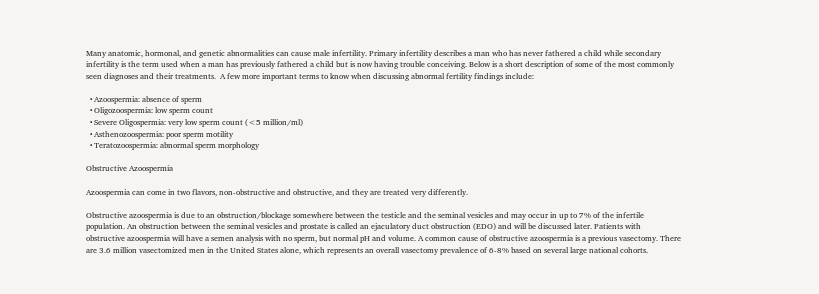Many anatomic, hormonal, and genetic abnormalities can cause male infertility. Primary infertility describes a man who has never fathered a child while secondary infertility is the term used when a man has previously fathered a child but is now having trouble conceiving. Below is a short description of some of the most commonly seen diagnoses and their treatments.  A few more important terms to know when discussing abnormal fertility findings include:

  • Azoospermia: absence of sperm
  • Oligozoospermia: low sperm count
  • Severe Oligospermia: very low sperm count (<5 million/ml)
  • Asthenozoospermia: poor sperm motility
  • Teratozoospermia: abnormal sperm morphology

Obstructive Azoospermia

Azoospermia can come in two flavors, non-obstructive and obstructive, and they are treated very differently.

Obstructive azoospermia is due to an obstruction/blockage somewhere between the testicle and the seminal vesicles and may occur in up to 7% of the infertile population. An obstruction between the seminal vesicles and prostate is called an ejaculatory duct obstruction (EDO) and will be discussed later. Patients with obstructive azoospermia will have a semen analysis with no sperm, but normal pH and volume. A common cause of obstructive azoospermia is a previous vasectomy. There are 3.6 million vasectomized men in the United States alone, which represents an overall vasectomy prevalence of 6-8% based on several large national cohorts.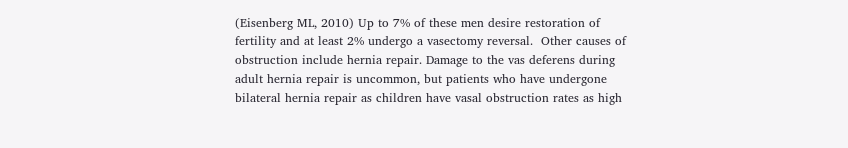(Eisenberg ML, 2010) Up to 7% of these men desire restoration of fertility and at least 2% undergo a vasectomy reversal.  Other causes of obstruction include hernia repair. Damage to the vas deferens during adult hernia repair is uncommon, but patients who have undergone bilateral hernia repair as children have vasal obstruction rates as high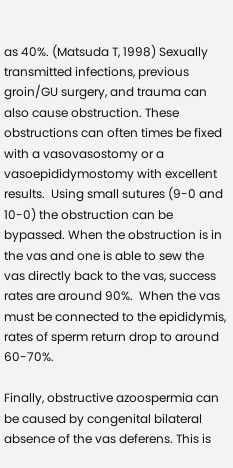as 40%. (Matsuda T, 1998) Sexually transmitted infections, previous groin/GU surgery, and trauma can also cause obstruction. These obstructions can often times be fixed with a vasovasostomy or a vasoepididymostomy with excellent results.  Using small sutures (9-0 and 10-0) the obstruction can be bypassed. When the obstruction is in the vas and one is able to sew the vas directly back to the vas, success rates are around 90%.  When the vas must be connected to the epididymis, rates of sperm return drop to around 60-70%.

Finally, obstructive azoospermia can be caused by congenital bilateral absence of the vas deferens. This is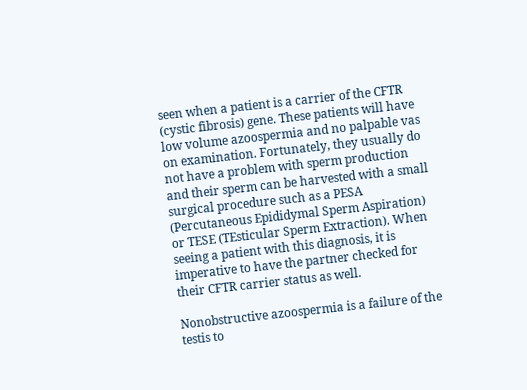seen when a patient is a carrier of the CFTR (cystic fibrosis) gene. These patients will have low volume azoospermia and no palpable vas on examination. Fortunately, they usually do not have a problem with sperm production and their sperm can be harvested with a small surgical procedure such as a PESA (Percutaneous Epididymal Sperm Aspiration) or TESE (TEsticular Sperm Extraction). When seeing a patient with this diagnosis, it is imperative to have the partner checked for their CFTR carrier status as well.

Nonobstructive azoospermia is a failure of the testis to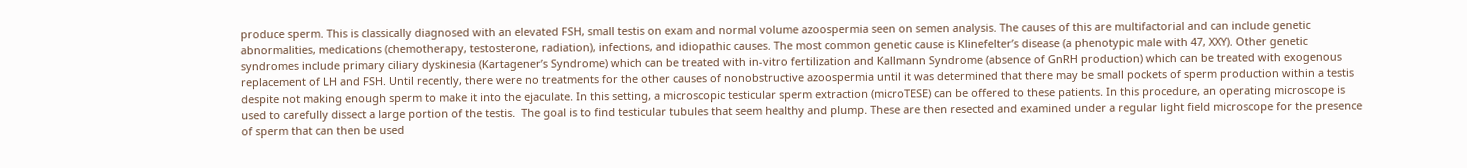produce sperm. This is classically diagnosed with an elevated FSH, small testis on exam and normal volume azoospermia seen on semen analysis. The causes of this are multifactorial and can include genetic abnormalities, medications (chemotherapy, testosterone, radiation), infections, and idiopathic causes. The most common genetic cause is Klinefelter’s disease (a phenotypic male with 47, XXY). Other genetic syndromes include primary ciliary dyskinesia (Kartagener’s Syndrome) which can be treated with in-vitro fertilization and Kallmann Syndrome (absence of GnRH production) which can be treated with exogenous replacement of LH and FSH. Until recently, there were no treatments for the other causes of nonobstructive azoospermia until it was determined that there may be small pockets of sperm production within a testis despite not making enough sperm to make it into the ejaculate. In this setting, a microscopic testicular sperm extraction (microTESE) can be offered to these patients. In this procedure, an operating microscope is used to carefully dissect a large portion of the testis.  The goal is to find testicular tubules that seem healthy and plump. These are then resected and examined under a regular light field microscope for the presence of sperm that can then be used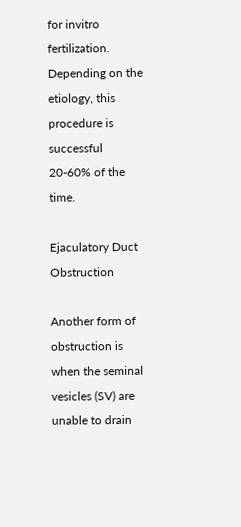for invitro fertilization. Depending on the etiology, this procedure is successful 20-60% of the time.

Ejaculatory Duct Obstruction

Another form of obstruction is when the seminal vesicles (SV) are unable to drain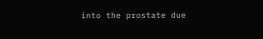into the prostate due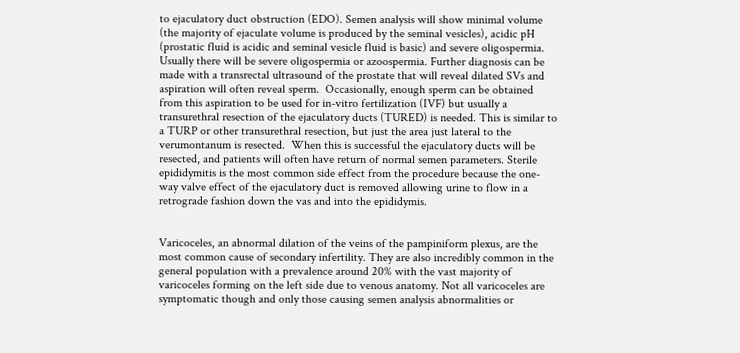to ejaculatory duct obstruction (EDO). Semen analysis will show minimal volume (the majority of ejaculate volume is produced by the seminal vesicles), acidic pH (prostatic fluid is acidic and seminal vesicle fluid is basic) and severe oligospermia.  Usually there will be severe oligospermia or azoospermia. Further diagnosis can be made with a transrectal ultrasound of the prostate that will reveal dilated SVs and aspiration will often reveal sperm.  Occasionally, enough sperm can be obtained from this aspiration to be used for in-vitro fertilization (IVF) but usually a transurethral resection of the ejaculatory ducts (TURED) is needed. This is similar to a TURP or other transurethral resection, but just the area just lateral to the verumontanum is resected.  When this is successful the ejaculatory ducts will be resected, and patients will often have return of normal semen parameters. Sterile epididymitis is the most common side effect from the procedure because the one-way valve effect of the ejaculatory duct is removed allowing urine to flow in a retrograde fashion down the vas and into the epididymis.


Varicoceles, an abnormal dilation of the veins of the pampiniform plexus, are the most common cause of secondary infertility. They are also incredibly common in the general population with a prevalence around 20% with the vast majority of varicoceles forming on the left side due to venous anatomy. Not all varicoceles are symptomatic though and only those causing semen analysis abnormalities or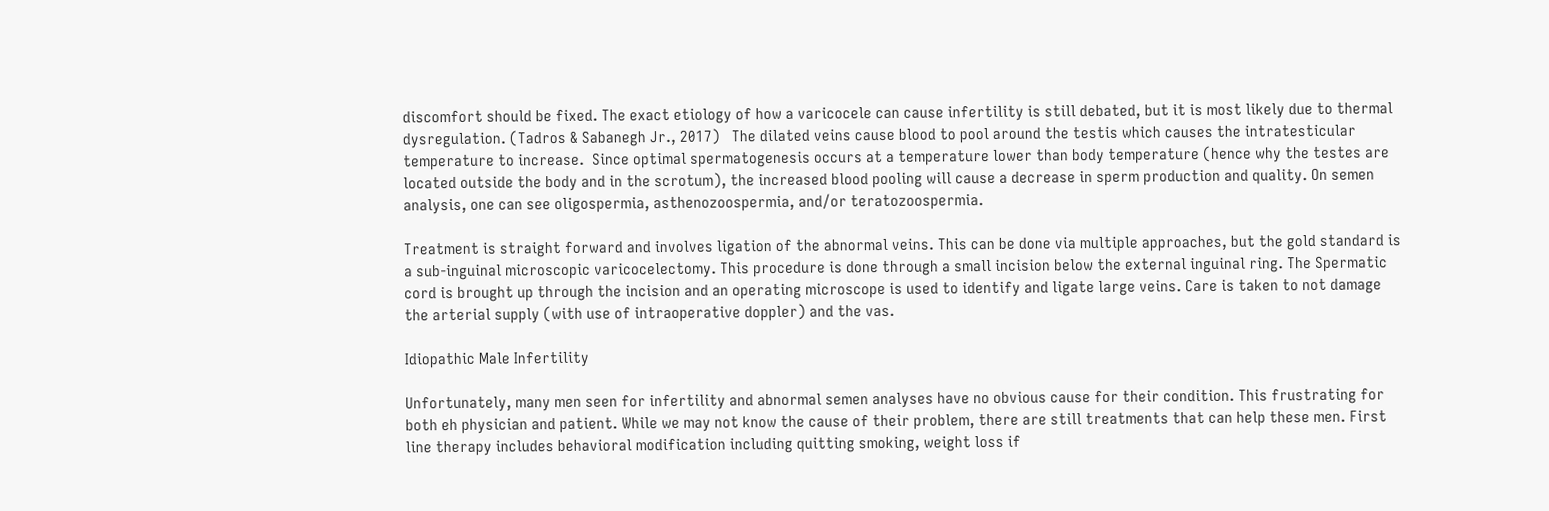discomfort should be fixed. The exact etiology of how a varicocele can cause infertility is still debated, but it is most likely due to thermal dysregulation. (Tadros & Sabanegh Jr., 2017)   The dilated veins cause blood to pool around the testis which causes the intratesticular temperature to increase.  Since optimal spermatogenesis occurs at a temperature lower than body temperature (hence why the testes are located outside the body and in the scrotum), the increased blood pooling will cause a decrease in sperm production and quality. On semen analysis, one can see oligospermia, asthenozoospermia, and/or teratozoospermia.

Treatment is straight forward and involves ligation of the abnormal veins. This can be done via multiple approaches, but the gold standard is a sub-inguinal microscopic varicocelectomy. This procedure is done through a small incision below the external inguinal ring. The Spermatic cord is brought up through the incision and an operating microscope is used to identify and ligate large veins. Care is taken to not damage the arterial supply (with use of intraoperative doppler) and the vas.

Idiopathic Male Infertility

Unfortunately, many men seen for infertility and abnormal semen analyses have no obvious cause for their condition. This frustrating for both eh physician and patient. While we may not know the cause of their problem, there are still treatments that can help these men. First line therapy includes behavioral modification including quitting smoking, weight loss if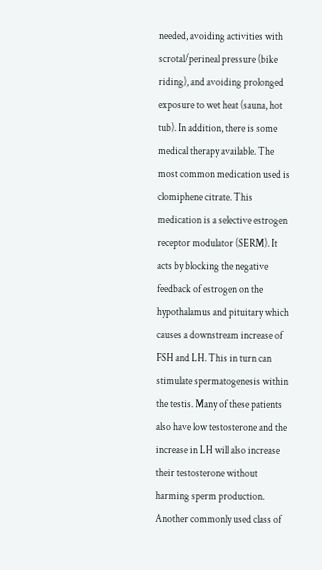needed, avoiding activities with scrotal/perineal pressure (bike riding), and avoiding prolonged exposure to wet heat (sauna, hot tub). In addition, there is some medical therapy available. The most common medication used is clomiphene citrate. This medication is a selective estrogen receptor modulator (SERM). It acts by blocking the negative feedback of estrogen on the hypothalamus and pituitary which causes a downstream increase of FSH and LH. This in turn can stimulate spermatogenesis within the testis. Many of these patients also have low testosterone and the increase in LH will also increase their testosterone without harming sperm production. Another commonly used class of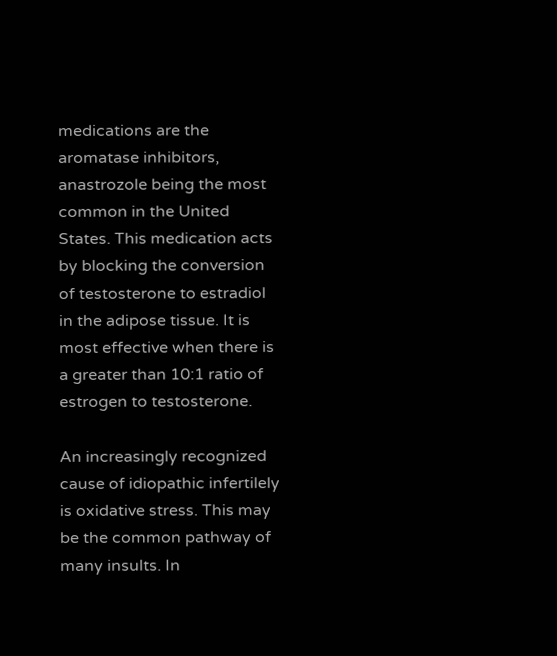medications are the aromatase inhibitors, anastrozole being the most common in the United States. This medication acts by blocking the conversion of testosterone to estradiol in the adipose tissue. It is most effective when there is a greater than 10:1 ratio of estrogen to testosterone.

An increasingly recognized cause of idiopathic infertilely is oxidative stress. This may be the common pathway of many insults. In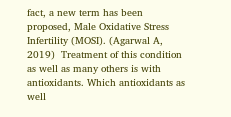fact, a new term has been proposed, Male Oxidative Stress Infertility (MOSI). (Agarwal A, 2019)  Treatment of this condition as well as many others is with antioxidants. Which antioxidants as well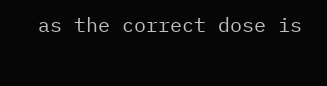as the correct dose is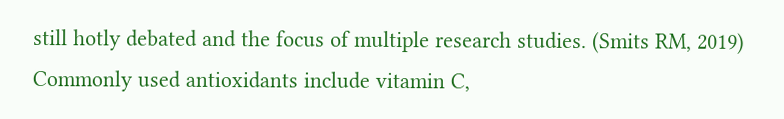still hotly debated and the focus of multiple research studies. (Smits RM, 2019)  Commonly used antioxidants include vitamin C,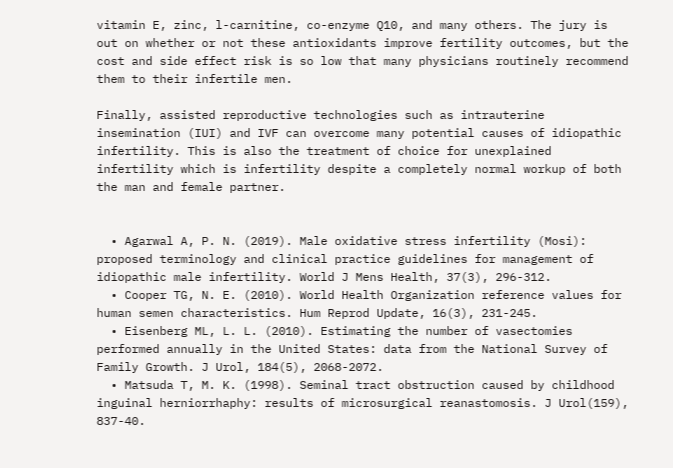vitamin E, zinc, l-carnitine, co-enzyme Q10, and many others. The jury is out on whether or not these antioxidants improve fertility outcomes, but the cost and side effect risk is so low that many physicians routinely recommend them to their infertile men.

Finally, assisted reproductive technologies such as intrauterine insemination (IUI) and IVF can overcome many potential causes of idiopathic infertility. This is also the treatment of choice for unexplained infertility which is infertility despite a completely normal workup of both the man and female partner.


  • Agarwal A, P. N. (2019). Male oxidative stress infertility (Mosi): proposed terminology and clinical practice guidelines for management of idiopathic male infertility. World J Mens Health, 37(3), 296-312.
  • Cooper TG, N. E. (2010). World Health Organization reference values for human semen characteristics. Hum Reprod Update, 16(3), 231-245.
  • Eisenberg ML, L. L. (2010). Estimating the number of vasectomies performed annually in the United States: data from the National Survey of Family Growth. J Urol, 184(5), 2068-2072.
  • Matsuda T, M. K. (1998). Seminal tract obstruction caused by childhood inguinal herniorrhaphy: results of microsurgical reanastomosis. J Urol(159), 837-40.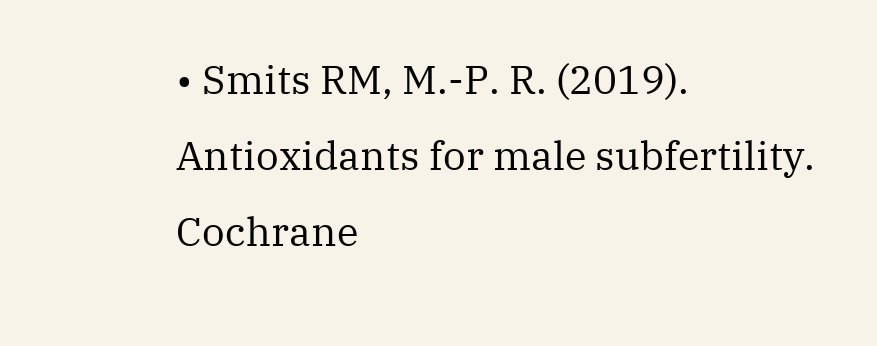• Smits RM, M.-P. R. (2019). Antioxidants for male subfertility. Cochrane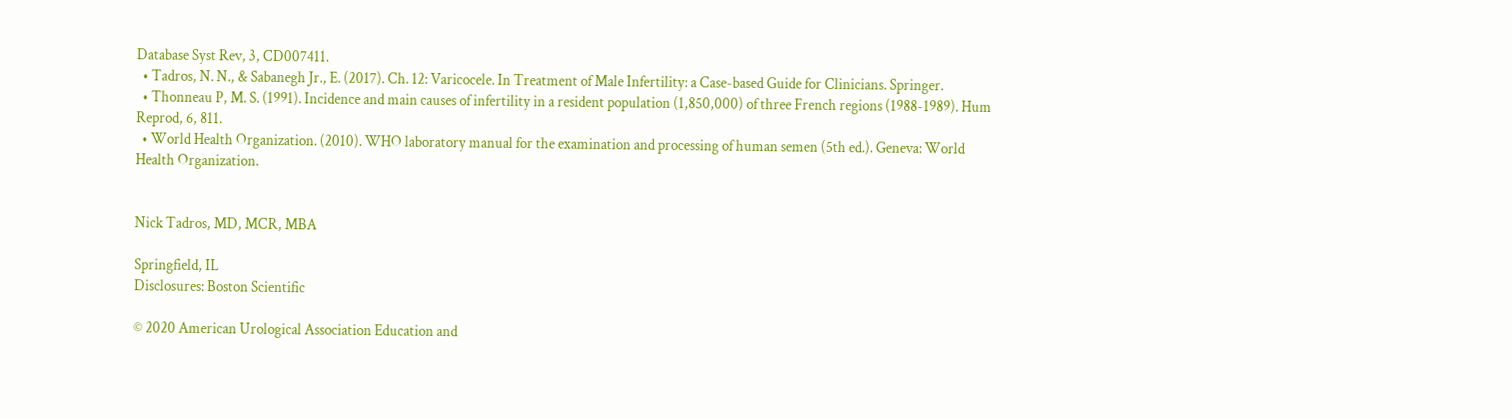Database Syst Rev, 3, CD007411.
  • Tadros, N. N., & Sabanegh Jr., E. (2017). Ch. 12: Varicocele. In Treatment of Male Infertility: a Case-based Guide for Clinicians. Springer.
  • Thonneau P, M. S. (1991). Incidence and main causes of infertility in a resident population (1,850,000) of three French regions (1988-1989). Hum Reprod, 6, 811.
  • World Health Organization. (2010). WHO laboratory manual for the examination and processing of human semen (5th ed.). Geneva: World Health Organization.


Nick Tadros, MD, MCR, MBA

Springfield, IL
Disclosures: Boston Scientific

© 2020 American Urological Association Education and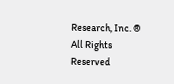Research, Inc. ® All Rights Reserved